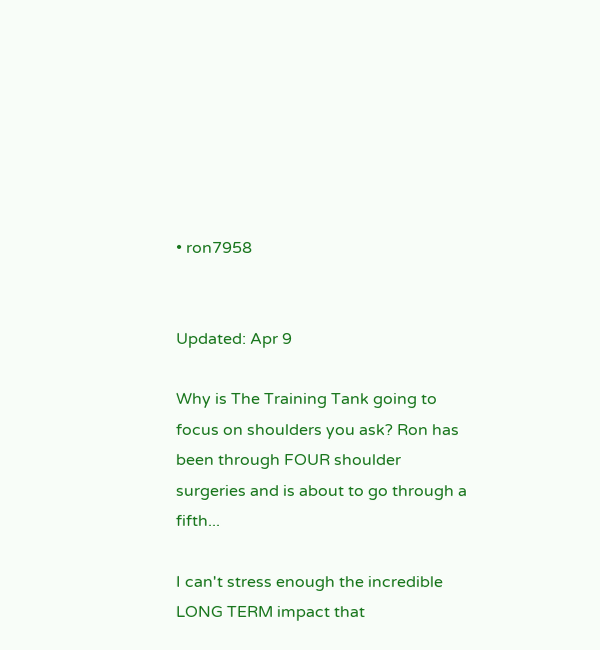• ron7958


Updated: Apr 9

Why is The Training Tank going to focus on shoulders you ask? Ron has been through FOUR shoulder surgeries and is about to go through a fifth...

I can't stress enough the incredible LONG TERM impact that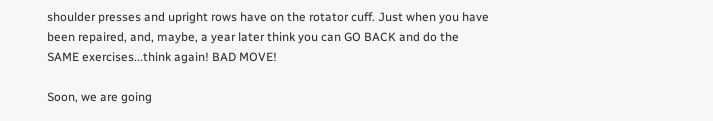shoulder presses and upright rows have on the rotator cuff. Just when you have been repaired, and, maybe, a year later think you can GO BACK and do the SAME exercises...think again! BAD MOVE!

Soon, we are going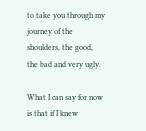to take you through my journey of the shoulders, the good, the bad and very ugly.

What I can say for now is that if I knew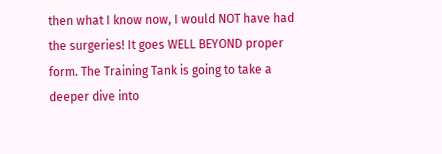then what I know now, I would NOT have had the surgeries! It goes WELL BEYOND proper form. The Training Tank is going to take a deeper dive into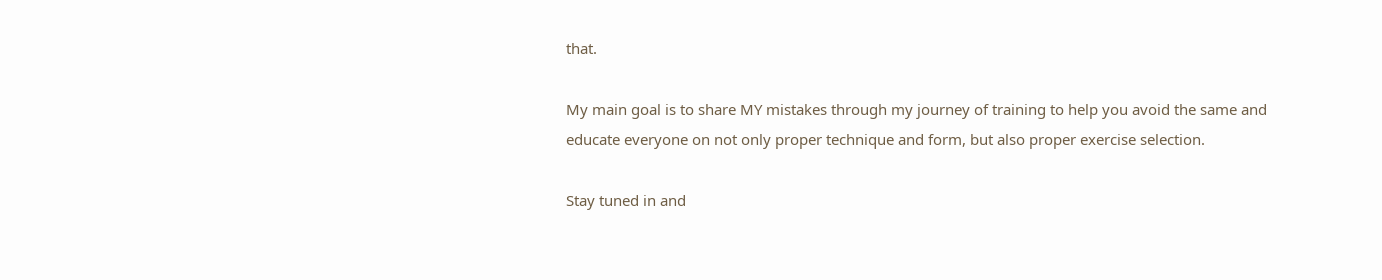that.

My main goal is to share MY mistakes through my journey of training to help you avoid the same and educate everyone on not only proper technique and form, but also proper exercise selection.

Stay tuned in and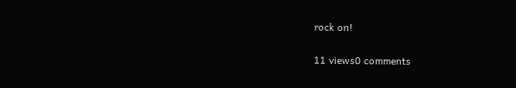rock on!


11 views0 comments